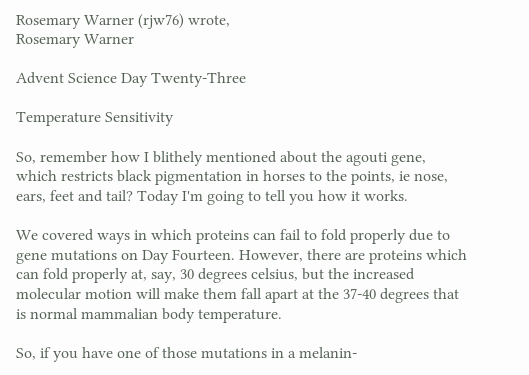Rosemary Warner (rjw76) wrote,
Rosemary Warner

Advent Science Day Twenty-Three

Temperature Sensitivity

So, remember how I blithely mentioned about the agouti gene, which restricts black pigmentation in horses to the points, ie nose, ears, feet and tail? Today I'm going to tell you how it works.

We covered ways in which proteins can fail to fold properly due to gene mutations on Day Fourteen. However, there are proteins which can fold properly at, say, 30 degrees celsius, but the increased molecular motion will make them fall apart at the 37-40 degrees that is normal mammalian body temperature.

So, if you have one of those mutations in a melanin-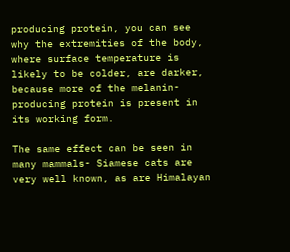producing protein, you can see why the extremities of the body, where surface temperature is likely to be colder, are darker, because more of the melanin-producing protein is present in its working form.

The same effect can be seen in many mammals- Siamese cats are very well known, as are Himalayan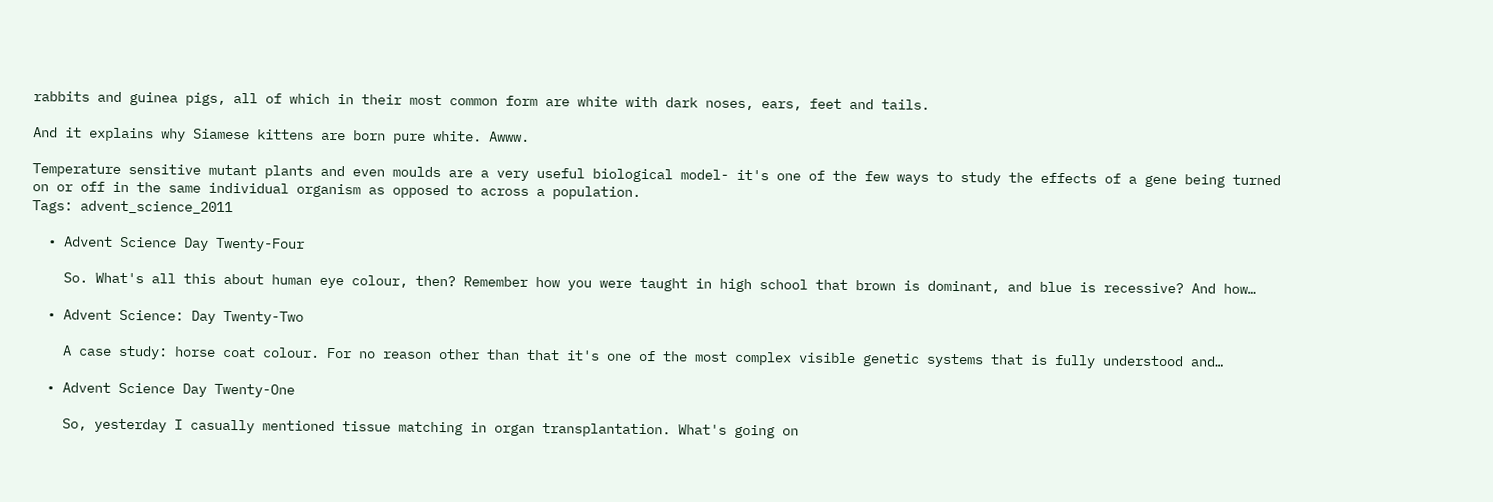rabbits and guinea pigs, all of which in their most common form are white with dark noses, ears, feet and tails.

And it explains why Siamese kittens are born pure white. Awww.

Temperature sensitive mutant plants and even moulds are a very useful biological model- it's one of the few ways to study the effects of a gene being turned on or off in the same individual organism as opposed to across a population.
Tags: advent_science_2011

  • Advent Science Day Twenty-Four

    So. What's all this about human eye colour, then? Remember how you were taught in high school that brown is dominant, and blue is recessive? And how…

  • Advent Science: Day Twenty-Two

    A case study: horse coat colour. For no reason other than that it's one of the most complex visible genetic systems that is fully understood and…

  • Advent Science Day Twenty-One

    So, yesterday I casually mentioned tissue matching in organ transplantation. What's going on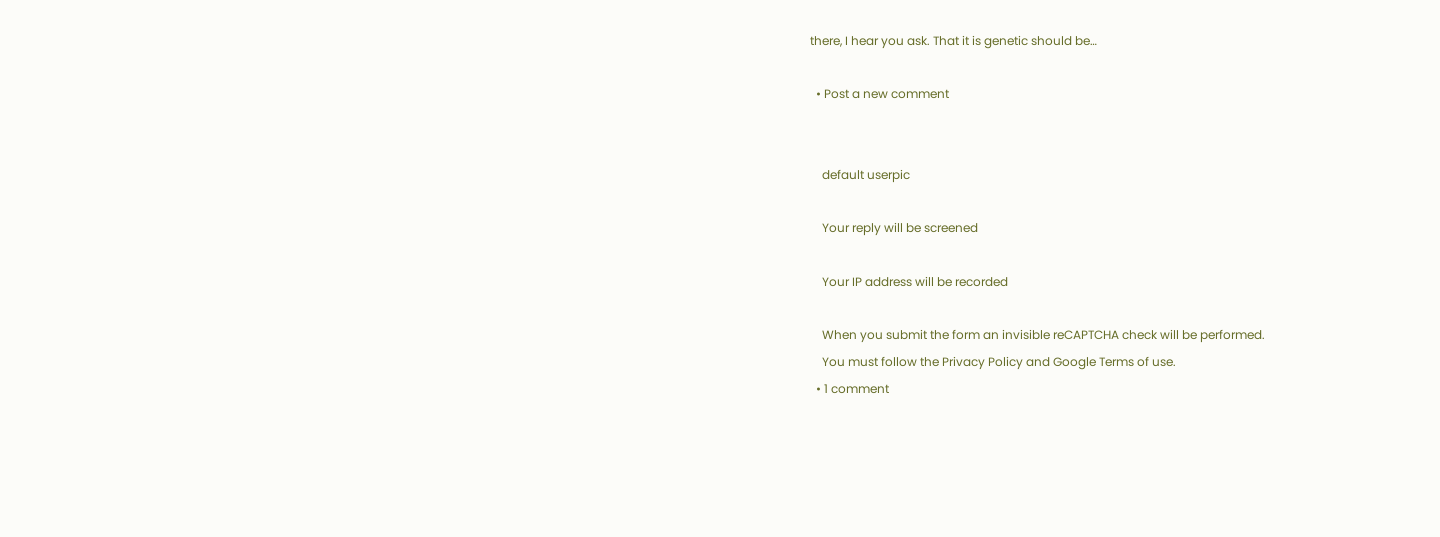there, I hear you ask. That it is genetic should be…

  • Post a new comment


    default userpic

    Your reply will be screened

    Your IP address will be recorded

    When you submit the form an invisible reCAPTCHA check will be performed.
    You must follow the Privacy Policy and Google Terms of use.
  • 1 comment